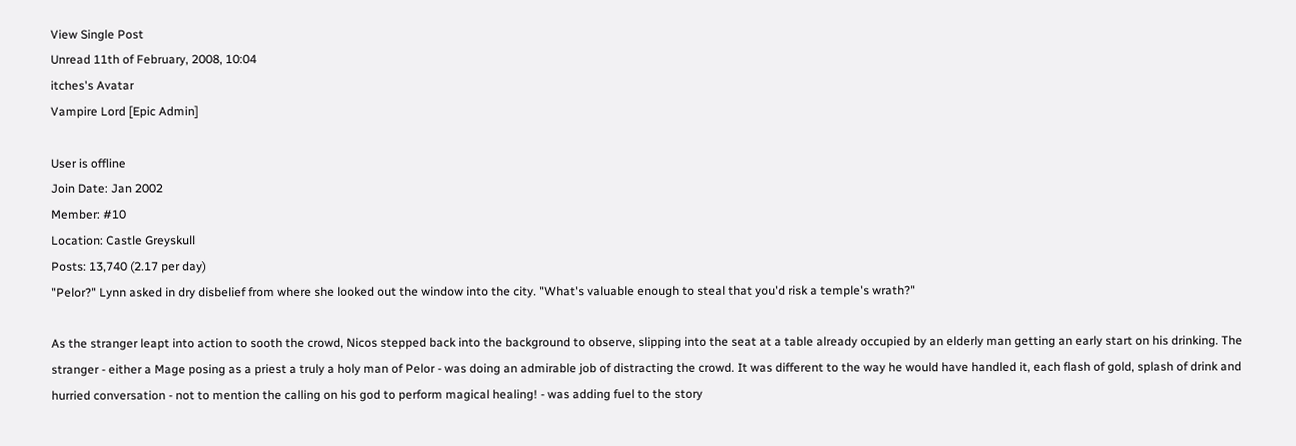View Single Post
Unread 11th of February, 2008, 10:04
itches's Avatar
Vampire Lord [Epic Admin]

User is offline
Join Date: Jan 2002
Member: #10
Location: Castle Greyskull
Posts: 13,740 (2.17 per day)
"Pelor?" Lynn asked in dry disbelief from where she looked out the window into the city. "What's valuable enough to steal that you'd risk a temple's wrath?"

As the stranger leapt into action to sooth the crowd, Nicos stepped back into the background to observe, slipping into the seat at a table already occupied by an elderly man getting an early start on his drinking. The stranger - either a Mage posing as a priest a truly a holy man of Pelor - was doing an admirable job of distracting the crowd. It was different to the way he would have handled it, each flash of gold, splash of drink and hurried conversation - not to mention the calling on his god to perform magical healing! - was adding fuel to the story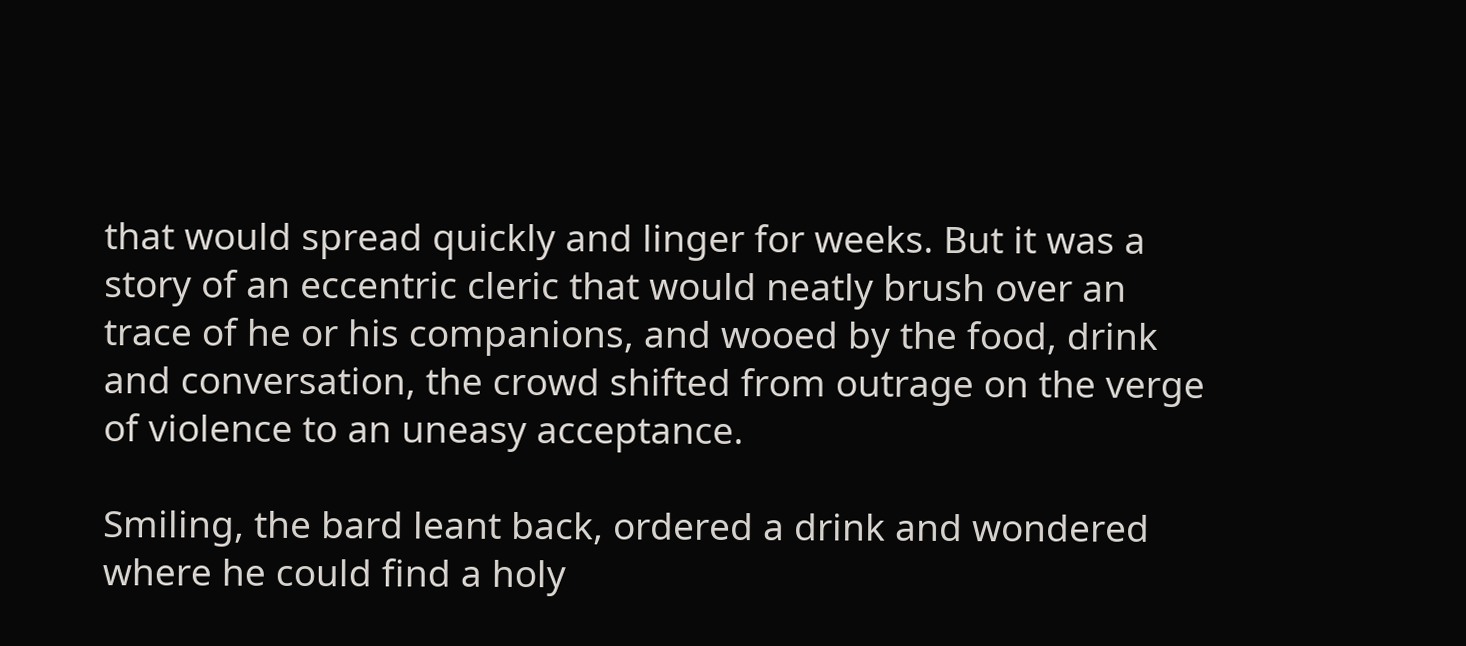that would spread quickly and linger for weeks. But it was a story of an eccentric cleric that would neatly brush over an trace of he or his companions, and wooed by the food, drink and conversation, the crowd shifted from outrage on the verge of violence to an uneasy acceptance.

Smiling, the bard leant back, ordered a drink and wondered where he could find a holy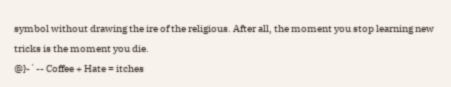symbol without drawing the ire of the religious. After all, the moment you stop learning new tricks is the moment you die.
@}-`-- Coffee + Hate = itches